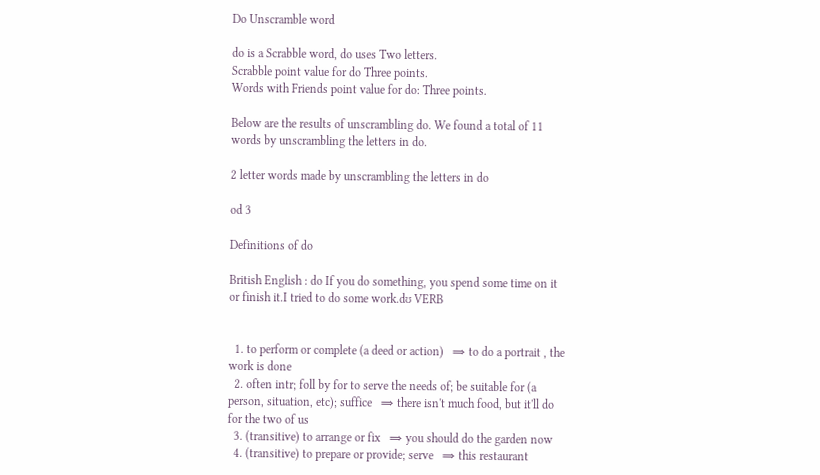Do Unscramble word

do is a Scrabble word, do uses Two letters.
Scrabble point value for do Three points.
Words with Friends point value for do: Three points.

Below are the results of unscrambling do. We found a total of 11 words by unscrambling the letters in do.

2 letter words made by unscrambling the letters in do

od 3

Definitions of do

British English : do If you do something, you spend some time on it or finish it.I tried to do some work.dʊ VERB


  1. to perform or complete (a deed or action)   ⇒ to do a portrait , the work is done
  2. often intr; foll by for to serve the needs of; be suitable for (a person, situation, etc); suffice   ⇒ there isn't much food, but it'll do for the two of us
  3. (transitive) to arrange or fix   ⇒ you should do the garden now
  4. (transitive) to prepare or provide; serve   ⇒ this restaurant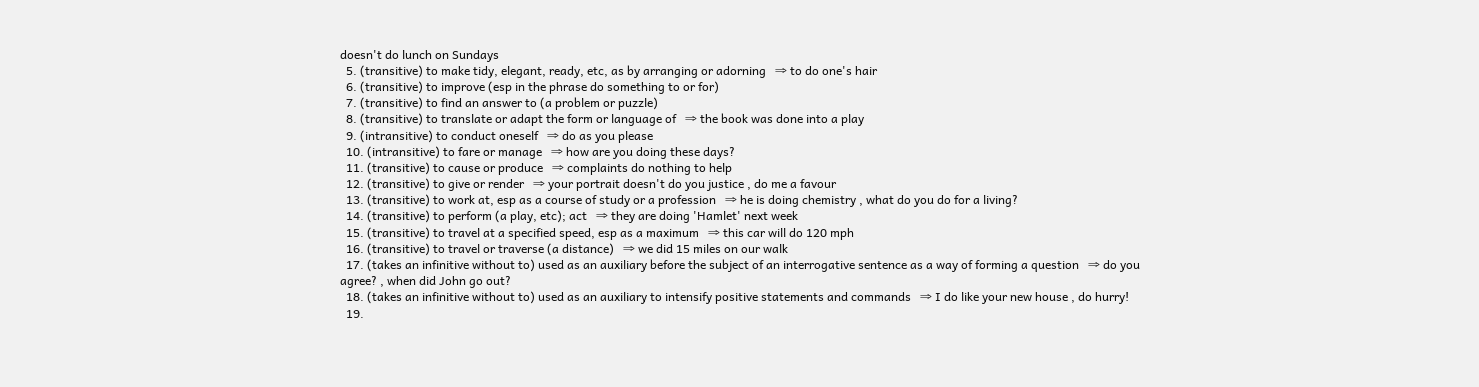doesn't do lunch on Sundays
  5. (transitive) to make tidy, elegant, ready, etc, as by arranging or adorning   ⇒ to do one's hair
  6. (transitive) to improve (esp in the phrase do something to or for)
  7. (transitive) to find an answer to (a problem or puzzle)
  8. (transitive) to translate or adapt the form or language of   ⇒ the book was done into a play
  9. (intransitive) to conduct oneself   ⇒ do as you please
  10. (intransitive) to fare or manage   ⇒ how are you doing these days?
  11. (transitive) to cause or produce   ⇒ complaints do nothing to help
  12. (transitive) to give or render   ⇒ your portrait doesn't do you justice , do me a favour
  13. (transitive) to work at, esp as a course of study or a profession   ⇒ he is doing chemistry , what do you do for a living?
  14. (transitive) to perform (a play, etc); act   ⇒ they are doing 'Hamlet' next week
  15. (transitive) to travel at a specified speed, esp as a maximum   ⇒ this car will do 120 mph
  16. (transitive) to travel or traverse (a distance)   ⇒ we did 15 miles on our walk
  17. (takes an infinitive without to) used as an auxiliary before the subject of an interrogative sentence as a way of forming a question   ⇒ do you agree? , when did John go out?
  18. (takes an infinitive without to) used as an auxiliary to intensify positive statements and commands   ⇒ I do like your new house , do hurry!
  19.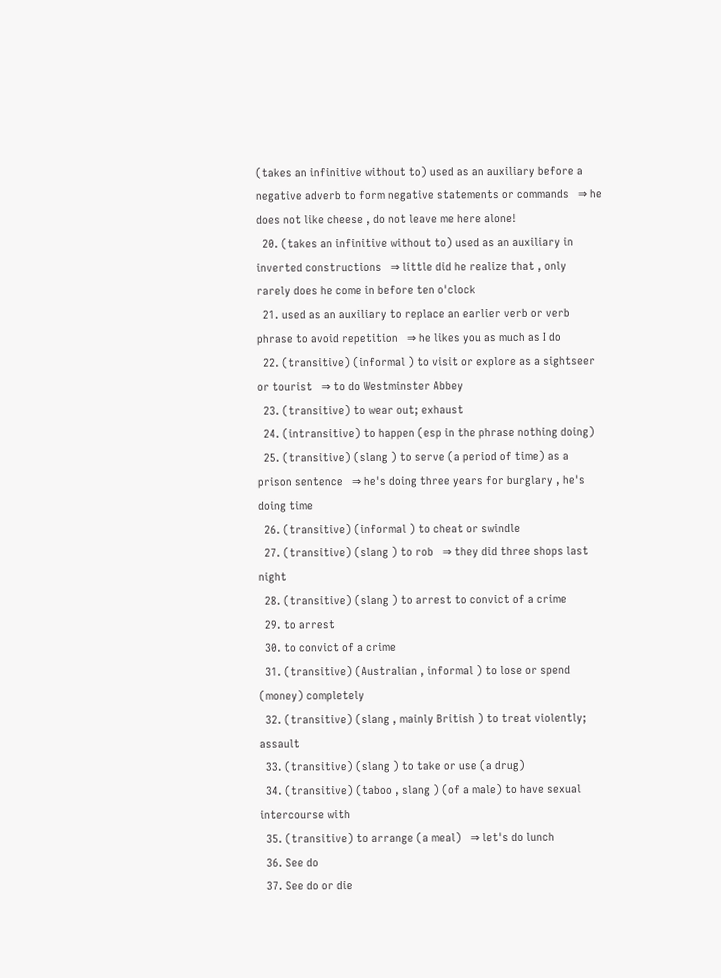(takes an infinitive without to) used as an auxiliary before a negative adverb to form negative statements or commands   ⇒ he does not like cheese , do not leave me here alone!
  20. (takes an infinitive without to) used as an auxiliary in inverted constructions   ⇒ little did he realize that , only rarely does he come in before ten o'clock
  21. used as an auxiliary to replace an earlier verb or verb phrase to avoid repetition   ⇒ he likes you as much as I do
  22. (transitive) (informal ) to visit or explore as a sightseer or tourist   ⇒ to do Westminster Abbey
  23. (transitive) to wear out; exhaust
  24. (intransitive) to happen (esp in the phrase nothing doing)
  25. (transitive) (slang ) to serve (a period of time) as a prison sentence   ⇒ he's doing three years for burglary , he's doing time
  26. (transitive) (informal ) to cheat or swindle
  27. (transitive) (slang ) to rob   ⇒ they did three shops last night
  28. (transitive) (slang ) to arrest to convict of a crime
  29. to arrest
  30. to convict of a crime
  31. (transitive) (Australian , informal ) to lose or spend (money) completely
  32. (transitive) (slang , mainly British ) to treat violently; assault
  33. (transitive) (slang ) to take or use (a drug)
  34. (transitive) (taboo , slang ) (of a male) to have sexual intercourse with
  35. (transitive) to arrange (a meal)   ⇒ let's do lunch
  36. See do
  37. See do or die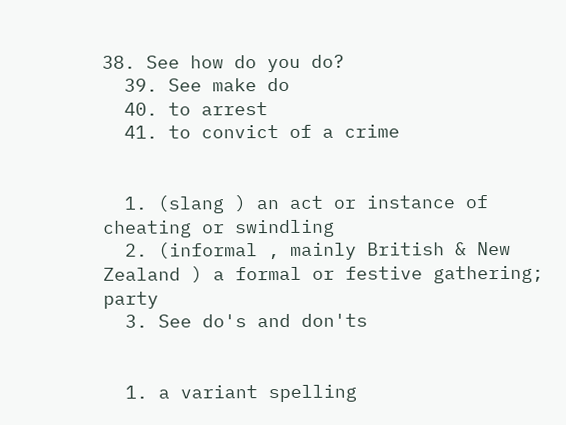38. See how do you do?
  39. See make do
  40. to arrest
  41. to convict of a crime


  1. (slang ) an act or instance of cheating or swindling
  2. (informal , mainly British & New Zealand ) a formal or festive gathering; party
  3. See do's and don'ts


  1. a variant spelling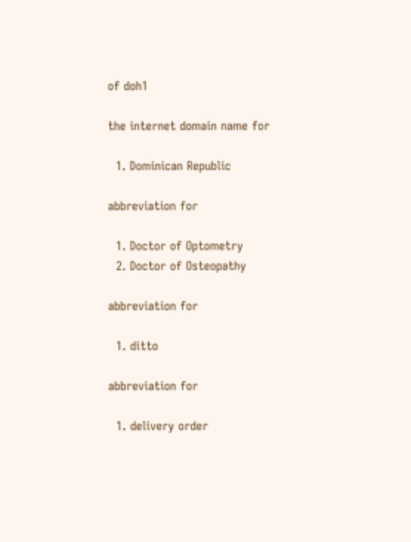of doh1

the internet domain name for

  1. Dominican Republic

abbreviation for

  1. Doctor of Optometry
  2. Doctor of Osteopathy

abbreviation for

  1. ditto

abbreviation for

  1. delivery order